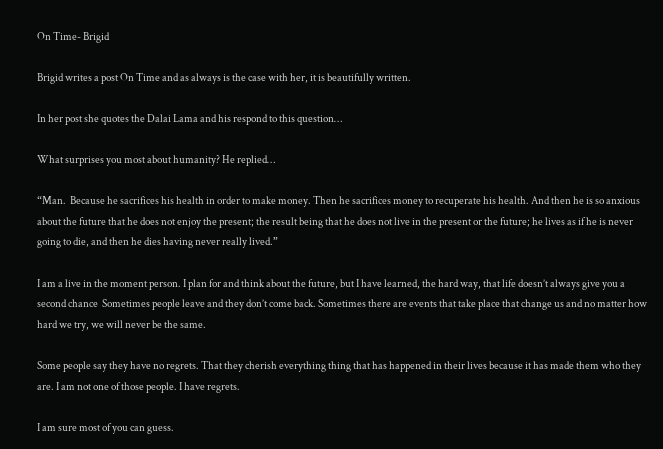On Time- Brigid

Brigid writes a post On Time and as always is the case with her, it is beautifully written.

In her post she quotes the Dalai Lama and his respond to this question…

What surprises you most about humanity? He replied…

“Man.  Because he sacrifices his health in order to make money. Then he sacrifices money to recuperate his health. And then he is so anxious about the future that he does not enjoy the present; the result being that he does not live in the present or the future; he lives as if he is never going to die, and then he dies having never really lived.”

I am a live in the moment person. I plan for and think about the future, but I have learned, the hard way, that life doesn’t always give you a second chance  Sometimes people leave and they don’t come back. Sometimes there are events that take place that change us and no matter how hard we try, we will never be the same.

Some people say they have no regrets. That they cherish everything thing that has happened in their lives because it has made them who they are. I am not one of those people. I have regrets.

I am sure most of you can guess.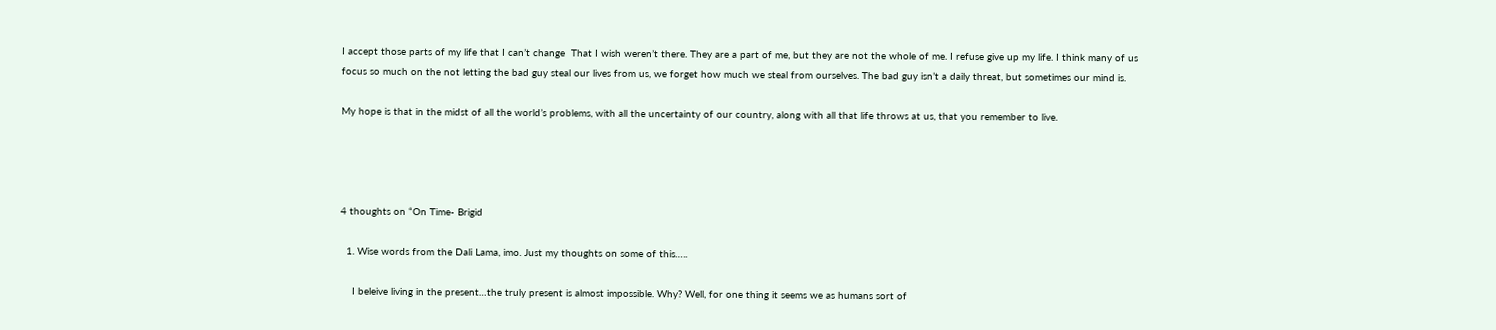I accept those parts of my life that I can’t change  That I wish weren’t there. They are a part of me, but they are not the whole of me. I refuse give up my life. I think many of us focus so much on the not letting the bad guy steal our lives from us, we forget how much we steal from ourselves. The bad guy isn’t a daily threat, but sometimes our mind is.

My hope is that in the midst of all the world’s problems, with all the uncertainty of our country, along with all that life throws at us, that you remember to live.




4 thoughts on “On Time- Brigid

  1. Wise words from the Dali Lama, imo. Just my thoughts on some of this…..

    I beleive living in the present…the truly present is almost impossible. Why? Well, for one thing it seems we as humans sort of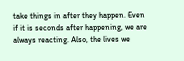take things in after they happen. Even if it is seconds after happening, we are always reacting. Also, the lives we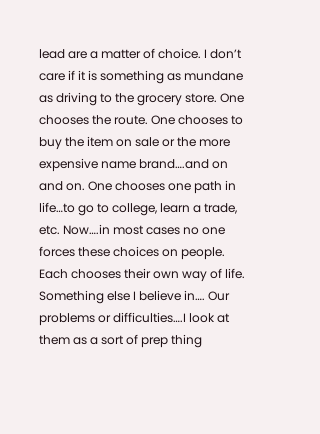lead are a matter of choice. I don’t care if it is something as mundane as driving to the grocery store. One chooses the route. One chooses to buy the item on sale or the more expensive name brand….and on and on. One chooses one path in life…to go to college, learn a trade, etc. Now….in most cases no one forces these choices on people. Each chooses their own way of life. Something else I believe in…. Our problems or difficulties….I look at them as a sort of prep thing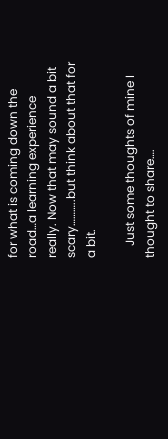for what is coming down the road…a learning experience really. Now that may sound a bit scary………..but think about that for a bit.

    Just some thoughts of mine I thought to share….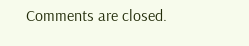Comments are closed.